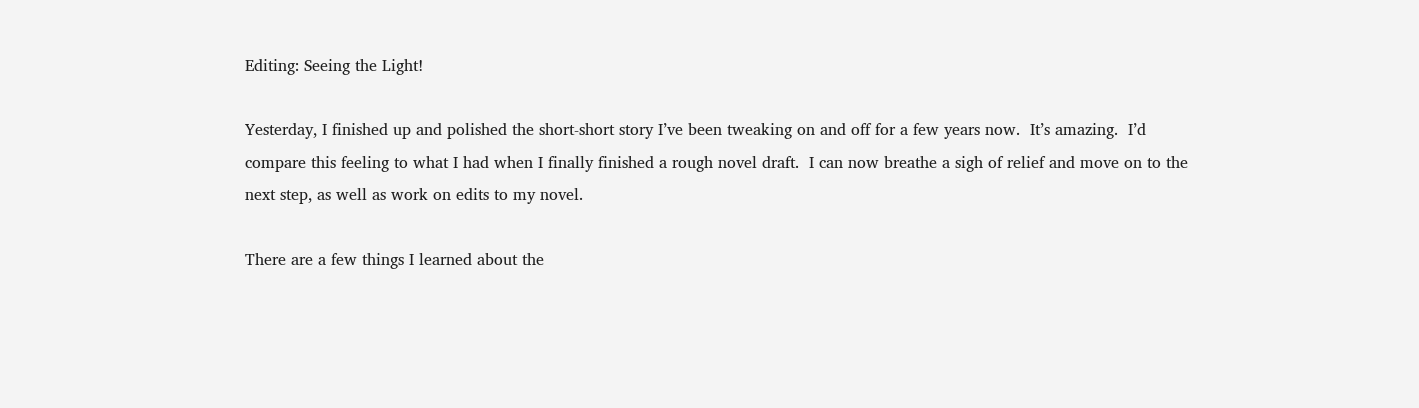Editing: Seeing the Light!

Yesterday, I finished up and polished the short-short story I’ve been tweaking on and off for a few years now.  It’s amazing.  I’d compare this feeling to what I had when I finally finished a rough novel draft.  I can now breathe a sigh of relief and move on to the next step, as well as work on edits to my novel.

There are a few things I learned about the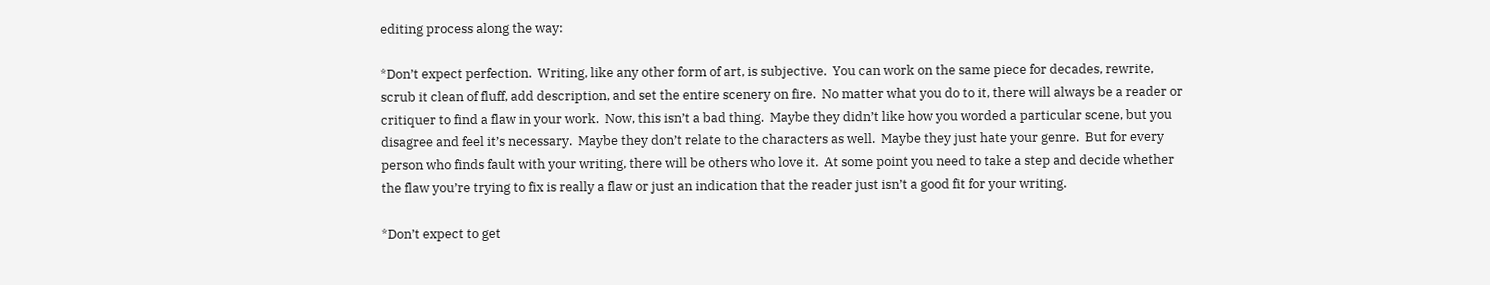editing process along the way:

*Don’t expect perfection.  Writing, like any other form of art, is subjective.  You can work on the same piece for decades, rewrite, scrub it clean of fluff, add description, and set the entire scenery on fire.  No matter what you do to it, there will always be a reader or critiquer to find a flaw in your work.  Now, this isn’t a bad thing.  Maybe they didn’t like how you worded a particular scene, but you disagree and feel it’s necessary.  Maybe they don’t relate to the characters as well.  Maybe they just hate your genre.  But for every person who finds fault with your writing, there will be others who love it.  At some point you need to take a step and decide whether the flaw you’re trying to fix is really a flaw or just an indication that the reader just isn’t a good fit for your writing.

*Don’t expect to get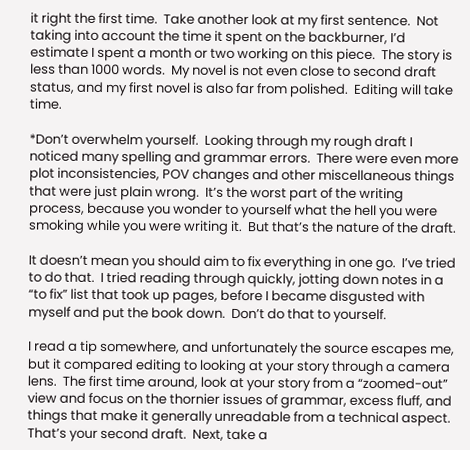it right the first time.  Take another look at my first sentence.  Not taking into account the time it spent on the backburner, I’d estimate I spent a month or two working on this piece.  The story is less than 1000 words.  My novel is not even close to second draft status, and my first novel is also far from polished.  Editing will take time.

*Don’t overwhelm yourself.  Looking through my rough draft I noticed many spelling and grammar errors.  There were even more plot inconsistencies, POV changes and other miscellaneous things that were just plain wrong.  It’s the worst part of the writing process, because you wonder to yourself what the hell you were smoking while you were writing it.  But that’s the nature of the draft.

It doesn’t mean you should aim to fix everything in one go.  I’ve tried to do that.  I tried reading through quickly, jotting down notes in a “to fix” list that took up pages, before I became disgusted with myself and put the book down.  Don’t do that to yourself.

I read a tip somewhere, and unfortunately the source escapes me, but it compared editing to looking at your story through a camera lens.  The first time around, look at your story from a “zoomed-out” view and focus on the thornier issues of grammar, excess fluff, and things that make it generally unreadable from a technical aspect.  That’s your second draft.  Next, take a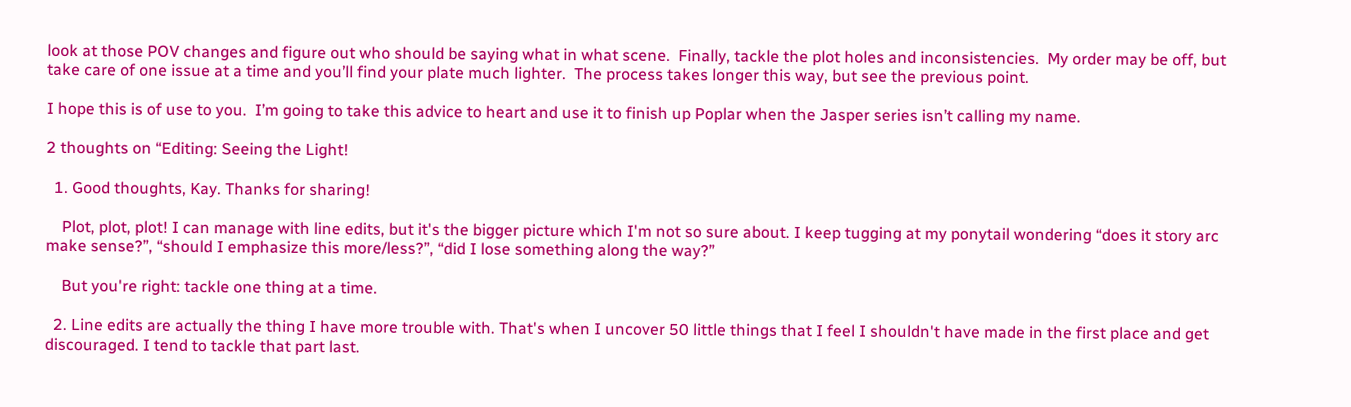look at those POV changes and figure out who should be saying what in what scene.  Finally, tackle the plot holes and inconsistencies.  My order may be off, but take care of one issue at a time and you’ll find your plate much lighter.  The process takes longer this way, but see the previous point.

I hope this is of use to you.  I’m going to take this advice to heart and use it to finish up Poplar when the Jasper series isn’t calling my name.

2 thoughts on “Editing: Seeing the Light!

  1. Good thoughts, Kay. Thanks for sharing!

    Plot, plot, plot! I can manage with line edits, but it's the bigger picture which I'm not so sure about. I keep tugging at my ponytail wondering “does it story arc make sense?”, “should I emphasize this more/less?”, “did I lose something along the way?”

    But you're right: tackle one thing at a time.

  2. Line edits are actually the thing I have more trouble with. That's when I uncover 50 little things that I feel I shouldn't have made in the first place and get discouraged. I tend to tackle that part last.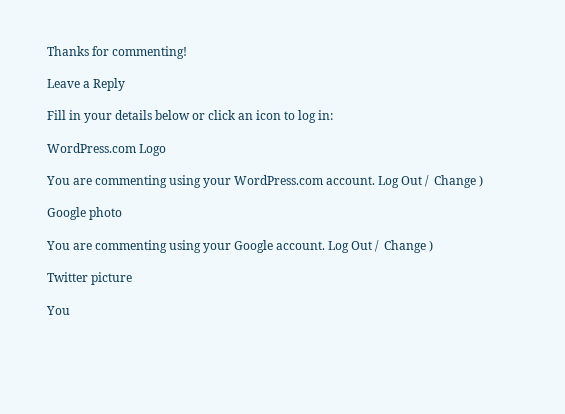Thanks for commenting!

Leave a Reply

Fill in your details below or click an icon to log in:

WordPress.com Logo

You are commenting using your WordPress.com account. Log Out /  Change )

Google photo

You are commenting using your Google account. Log Out /  Change )

Twitter picture

You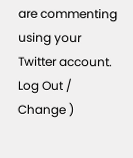are commenting using your Twitter account. Log Out /  Change )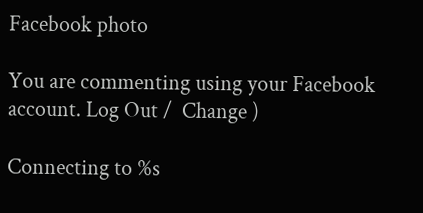Facebook photo

You are commenting using your Facebook account. Log Out /  Change )

Connecting to %s